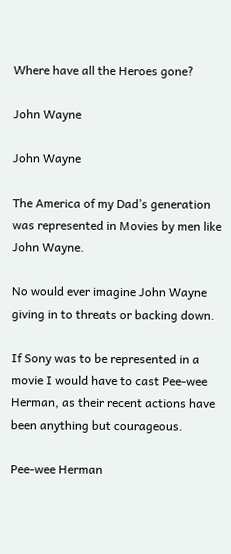Where have all the Heroes gone?

John Wayne

John Wayne

The America of my Dad’s generation was represented in Movies by men like John Wayne.

No would ever imagine John Wayne giving in to threats or backing down.

If Sony was to be represented in a movie I would have to cast Pee-wee Herman, as their recent actions have been anything but courageous.

Pee-wee Herman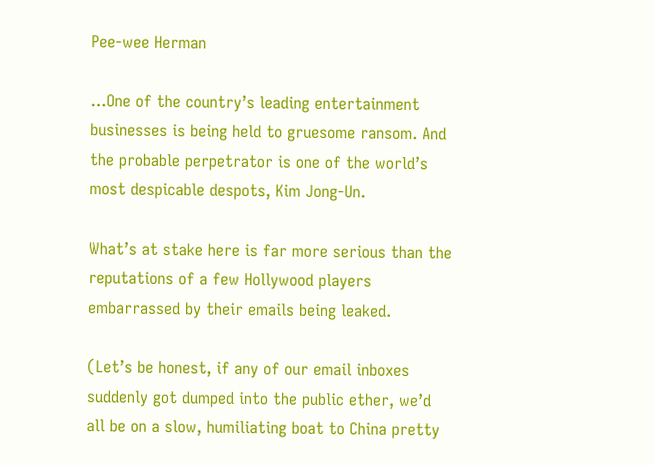Pee-wee Herman

…One of the country’s leading entertainment businesses is being held to gruesome ransom. And the probable perpetrator is one of the world’s most despicable despots, Kim Jong-Un.

What’s at stake here is far more serious than the reputations of a few Hollywood players embarrassed by their emails being leaked.

(Let’s be honest, if any of our email inboxes suddenly got dumped into the public ether, we’d all be on a slow, humiliating boat to China pretty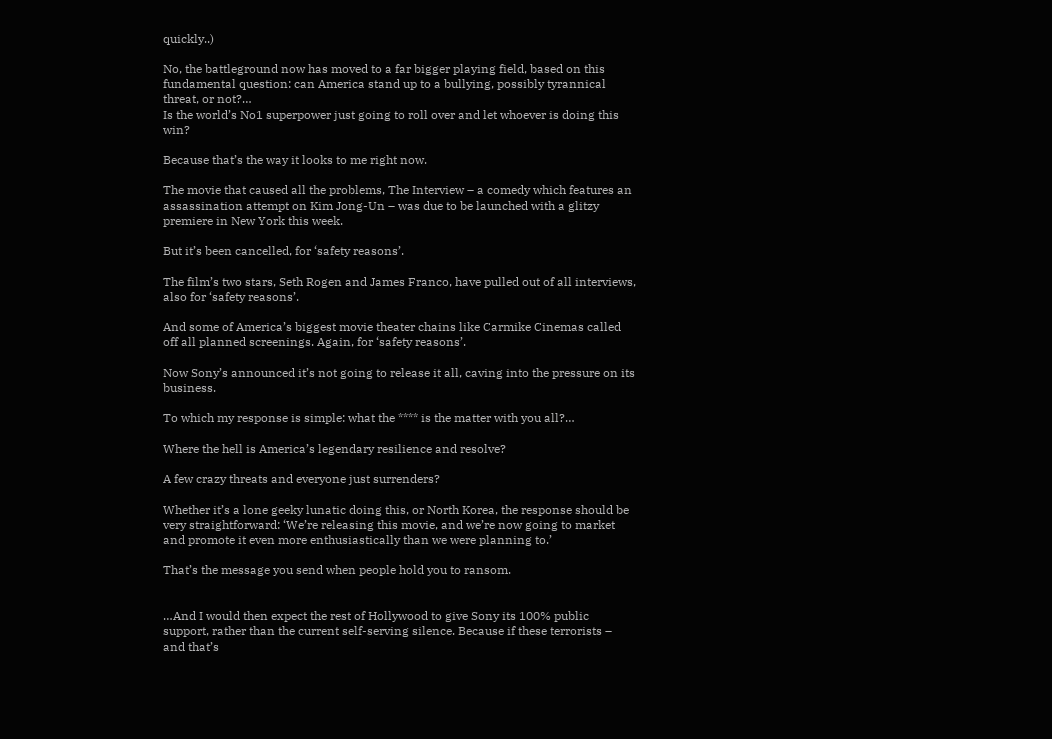quickly..)

No, the battleground now has moved to a far bigger playing field, based on this fundamental question: can America stand up to a bullying, possibly tyrannical threat, or not?…
Is the world’s No1 superpower just going to roll over and let whoever is doing this win?

Because that’s the way it looks to me right now.

The movie that caused all the problems, The Interview – a comedy which features an assassination attempt on Kim Jong-Un – was due to be launched with a glitzy premiere in New York this week.

But it’s been cancelled, for ‘safety reasons’.

The film’s two stars, Seth Rogen and James Franco, have pulled out of all interviews, also for ‘safety reasons’.

And some of America’s biggest movie theater chains like Carmike Cinemas called off all planned screenings. Again, for ‘safety reasons’.

Now Sony’s announced it’s not going to release it all, caving into the pressure on its business.

To which my response is simple: what the **** is the matter with you all?…

Where the hell is America’s legendary resilience and resolve?

A few crazy threats and everyone just surrenders?

Whether it’s a lone geeky lunatic doing this, or North Korea, the response should be very straightforward: ‘We’re releasing this movie, and we’re now going to market and promote it even more enthusiastically than we were planning to.’

That’s the message you send when people hold you to ransom.


…And I would then expect the rest of Hollywood to give Sony its 100% public support, rather than the current self-serving silence. Because if these terrorists – and that’s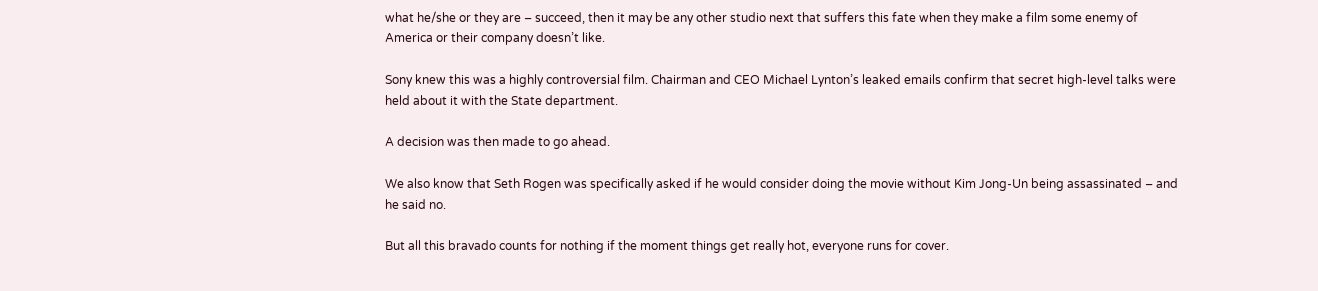what he/she or they are – succeed, then it may be any other studio next that suffers this fate when they make a film some enemy of America or their company doesn’t like.

Sony knew this was a highly controversial film. Chairman and CEO Michael Lynton’s leaked emails confirm that secret high-level talks were held about it with the State department.

A decision was then made to go ahead.

We also know that Seth Rogen was specifically asked if he would consider doing the movie without Kim Jong-Un being assassinated – and he said no.

But all this bravado counts for nothing if the moment things get really hot, everyone runs for cover.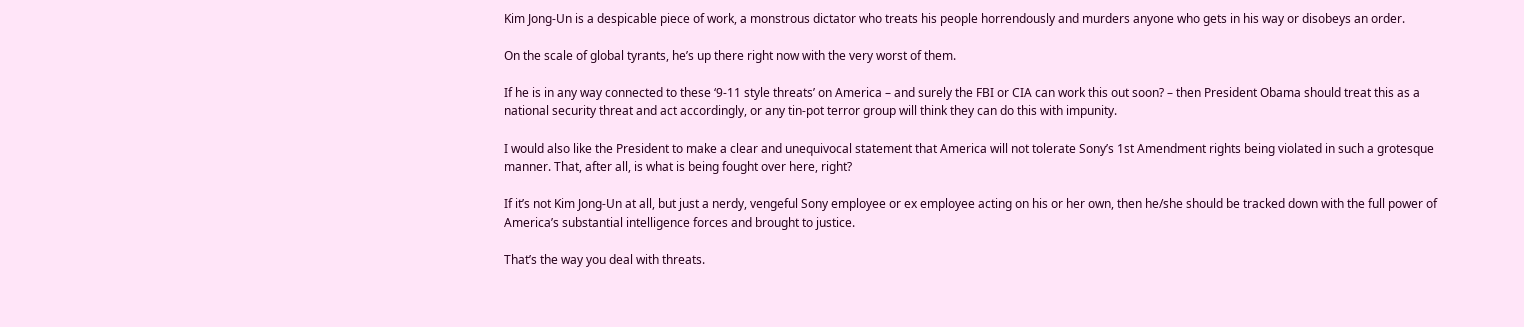Kim Jong-Un is a despicable piece of work, a monstrous dictator who treats his people horrendously and murders anyone who gets in his way or disobeys an order.

On the scale of global tyrants, he’s up there right now with the very worst of them.

If he is in any way connected to these ‘9-11 style threats’ on America – and surely the FBI or CIA can work this out soon? – then President Obama should treat this as a national security threat and act accordingly, or any tin-pot terror group will think they can do this with impunity.

I would also like the President to make a clear and unequivocal statement that America will not tolerate Sony’s 1st Amendment rights being violated in such a grotesque manner. That, after all, is what is being fought over here, right?

If it’s not Kim Jong-Un at all, but just a nerdy, vengeful Sony employee or ex employee acting on his or her own, then he/she should be tracked down with the full power of America’s substantial intelligence forces and brought to justice.

That’s the way you deal with threats.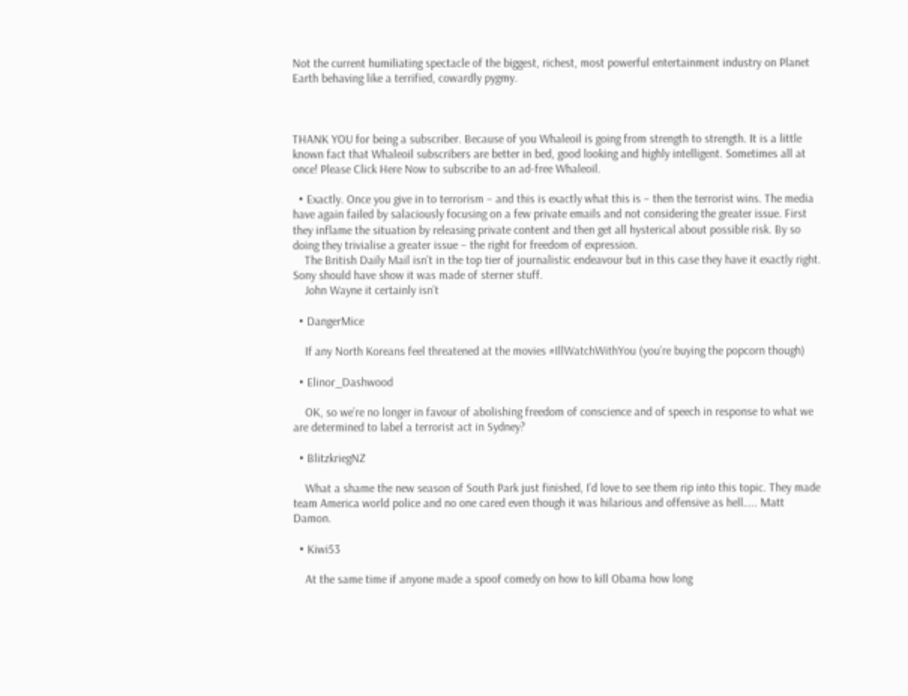Not the current humiliating spectacle of the biggest, richest, most powerful entertainment industry on Planet Earth behaving like a terrified, cowardly pygmy.



THANK YOU for being a subscriber. Because of you Whaleoil is going from strength to strength. It is a little known fact that Whaleoil subscribers are better in bed, good looking and highly intelligent. Sometimes all at once! Please Click Here Now to subscribe to an ad-free Whaleoil.

  • Exactly. Once you give in to terrorism – and this is exactly what this is – then the terrorist wins. The media have again failed by salaciously focusing on a few private emails and not considering the greater issue. First they inflame the situation by releasing private content and then get all hysterical about possible risk. By so doing they trivialise a greater issue – the right for freedom of expression.
    The British Daily Mail isn’t in the top tier of journalistic endeavour but in this case they have it exactly right. Sony should have show it was made of sterner stuff.
    John Wayne it certainly isn’t

  • DangerMice

    If any North Koreans feel threatened at the movies #IllWatchWithYou (you’re buying the popcorn though)

  • Elinor_Dashwood

    OK, so we’re no longer in favour of abolishing freedom of conscience and of speech in response to what we are determined to label a terrorist act in Sydney?

  • BlitzkriegNZ

    What a shame the new season of South Park just finished, I’d love to see them rip into this topic. They made team America world police and no one cared even though it was hilarious and offensive as hell….. Matt Damon.

  • Kiwi53

    At the same time if anyone made a spoof comedy on how to kill Obama how long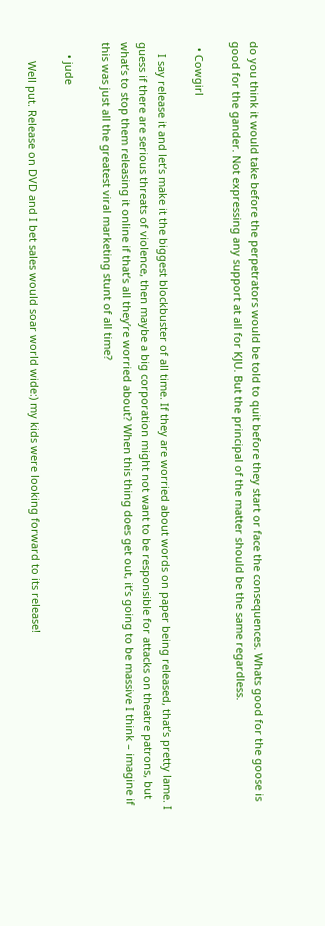do you think it would take before the perpetrators would be told to quit before they start or face the consequences. Whats good for the goose is good for the gander. Not expressing any support at all for KJU. But the principal of the matter should be the same regardless.

  • Cowgirl

    I say release it and let’s make it the biggest blockbuster of all time. If they are worried about words on paper being released, that’s pretty lame. I guess if there are serious threats of violence, then maybe a big corporation might not want to be responsible for attacks on theatre patrons, but what’s to stop them releasing it online if that’s all they’re worried about? When this thing does get out, it’s going to be massive I think – imagine if this was just all the greatest viral marketing stunt of all time?

    • jude

      Well put. Release on DVD and I bet sales would soar world wide:) my kids were looking forward to its release!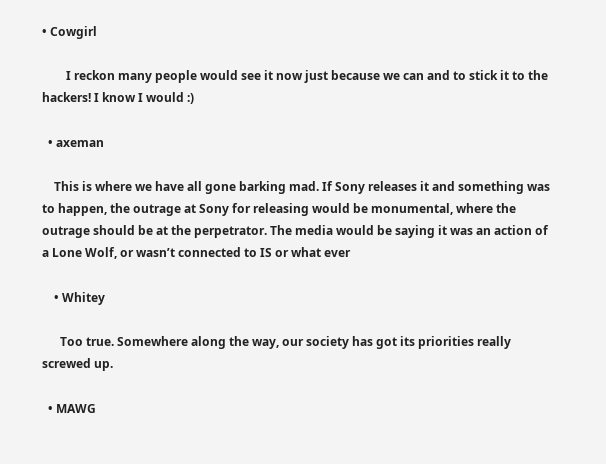• Cowgirl

        I reckon many people would see it now just because we can and to stick it to the hackers! I know I would :)

  • axeman

    This is where we have all gone barking mad. If Sony releases it and something was to happen, the outrage at Sony for releasing would be monumental, where the outrage should be at the perpetrator. The media would be saying it was an action of a Lone Wolf, or wasn’t connected to IS or what ever

    • Whitey

      Too true. Somewhere along the way, our society has got its priorities really screwed up.

  • MAWG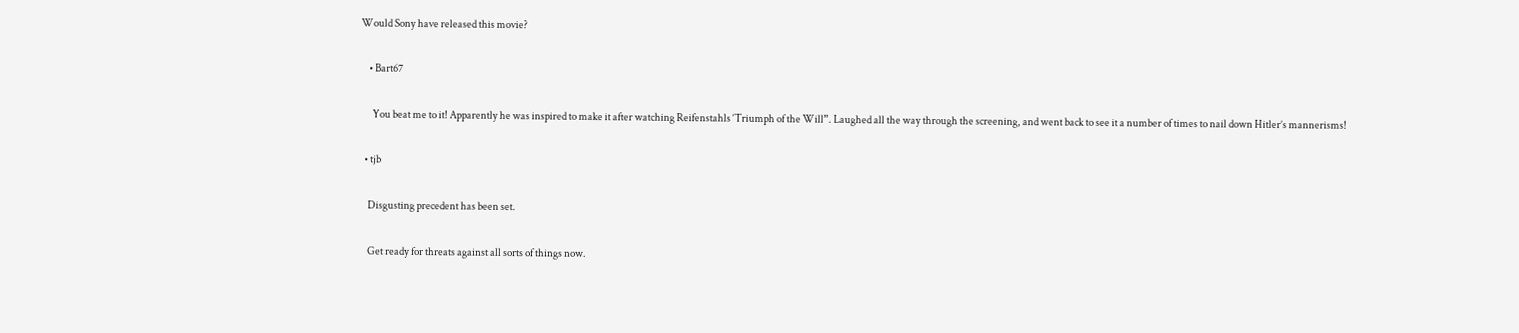Would Sony have released this movie?

    • Bart67

      You beat me to it! Apparently he was inspired to make it after watching Reifenstahls ‘Triumph of the Will”. Laughed all the way through the screening, and went back to see it a number of times to nail down Hitler’s mannerisms!

  • tjb

    Disgusting precedent has been set.

    Get ready for threats against all sorts of things now.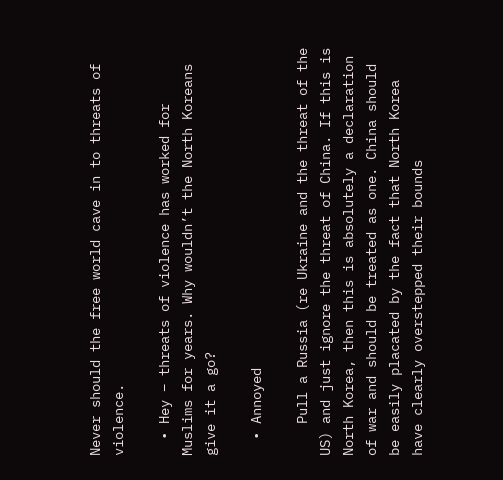Never should the free world cave in to threats of violence.

  • Hey – threats of violence has worked for Muslims for years. Why wouldn’t the North Koreans give it a go?

  • Annoyed

    Pull a Russia (re Ukraine and the threat of the US) and just ignore the threat of China. If this is North Korea, then this is absolutely a declaration of war and should be treated as one. China should be easily placated by the fact that North Korea have clearly overstepped their bounds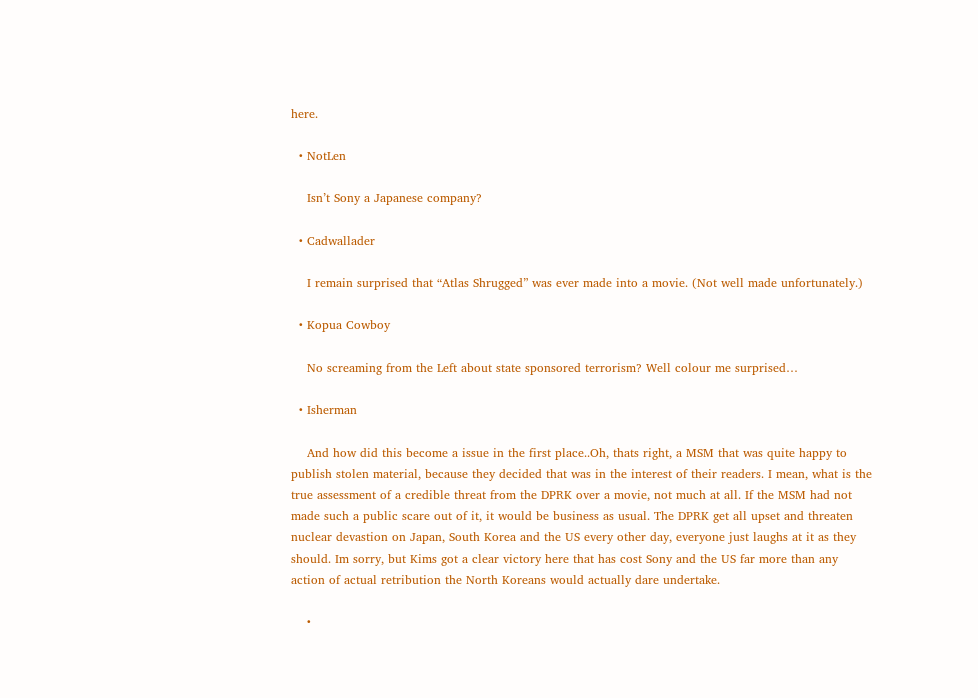here.

  • NotLen

    Isn’t Sony a Japanese company?

  • Cadwallader

    I remain surprised that “Atlas Shrugged” was ever made into a movie. (Not well made unfortunately.)

  • Kopua Cowboy

    No screaming from the Left about state sponsored terrorism? Well colour me surprised…

  • Isherman

    And how did this become a issue in the first place..Oh, thats right, a MSM that was quite happy to publish stolen material, because they decided that was in the interest of their readers. I mean, what is the true assessment of a credible threat from the DPRK over a movie, not much at all. If the MSM had not made such a public scare out of it, it would be business as usual. The DPRK get all upset and threaten nuclear devastion on Japan, South Korea and the US every other day, everyone just laughs at it as they should. Im sorry, but Kims got a clear victory here that has cost Sony and the US far more than any action of actual retribution the North Koreans would actually dare undertake.

    •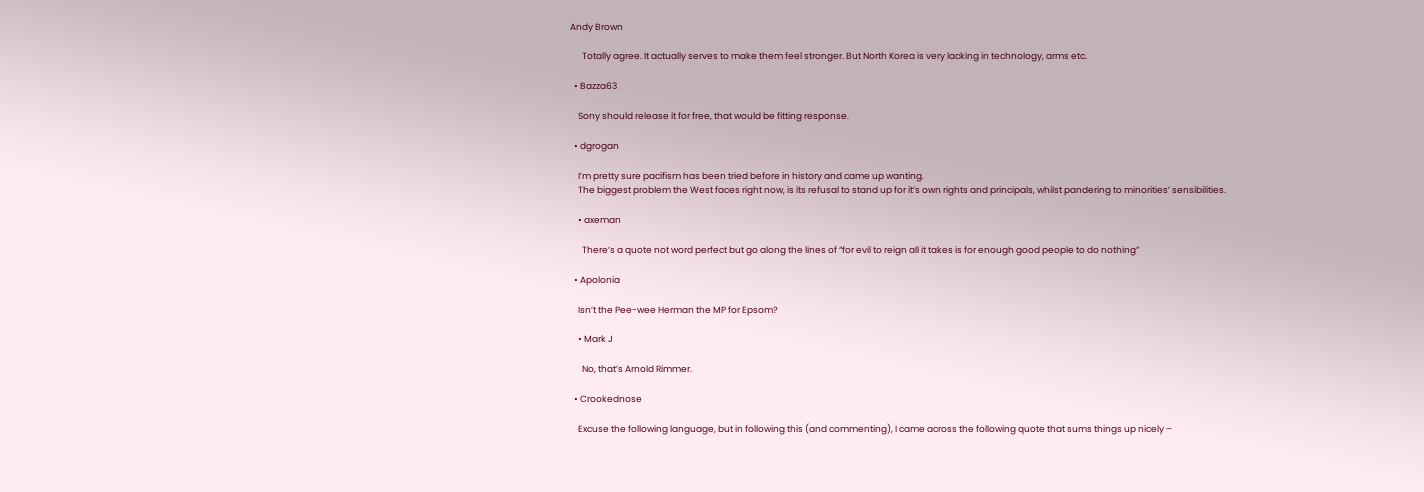Andy Brown

      Totally agree. It actually serves to make them feel stronger. But North Korea is very lacking in technology, arms etc.

  • Bazza63

    Sony should release it for free, that would be fitting response.

  • dgrogan

    I’m pretty sure pacifism has been tried before in history and came up wanting.
    The biggest problem the West faces right now, is its refusal to stand up for it’s own rights and principals, whilst pandering to minorities’ sensibilities.

    • axeman

      There’s a quote not word perfect but go along the lines of “for evil to reign all it takes is for enough good people to do nothing”

  • Apolonia

    Isn’t the Pee-wee Herman the MP for Epsom?

    • Mark J

      No, that’s Arnold Rimmer.

  • Crookednose

    Excuse the following language, but in following this (and commenting), I came across the following quote that sums things up nicely –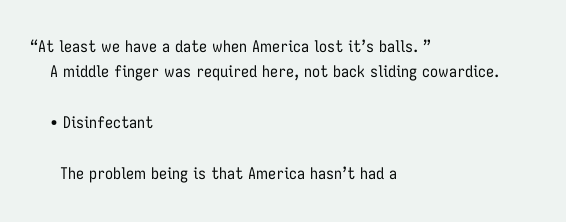“At least we have a date when America lost it’s balls. ”
    A middle finger was required here, not back sliding cowardice.

    • Disinfectant

      The problem being is that America hasn’t had a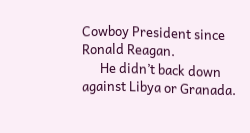Cowboy President since Ronald Reagan.
      He didn’t back down against Libya or Granada.